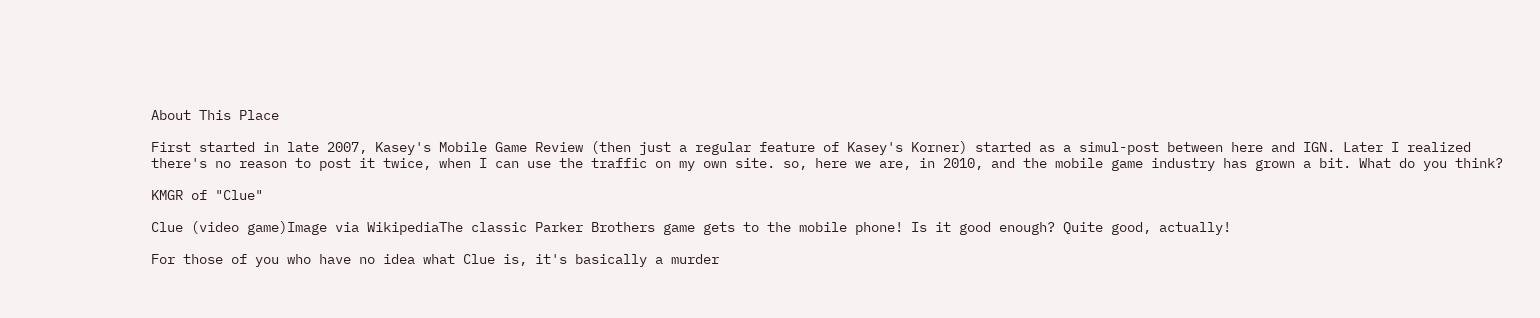About This Place

First started in late 2007, Kasey's Mobile Game Review (then just a regular feature of Kasey's Korner) started as a simul-post between here and IGN. Later I realized there's no reason to post it twice, when I can use the traffic on my own site. so, here we are, in 2010, and the mobile game industry has grown a bit. What do you think?

KMGR of "Clue"

Clue (video game)Image via WikipediaThe classic Parker Brothers game gets to the mobile phone! Is it good enough? Quite good, actually!

For those of you who have no idea what Clue is, it's basically a murder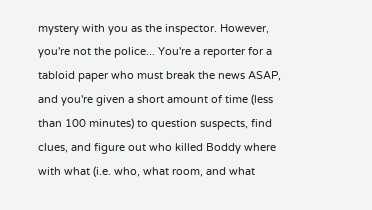mystery with you as the inspector. However, you're not the police... You're a reporter for a tabloid paper who must break the news ASAP, and you're given a short amount of time (less than 100 minutes) to question suspects, find clues, and figure out who killed Boddy where with what (i.e. who, what room, and what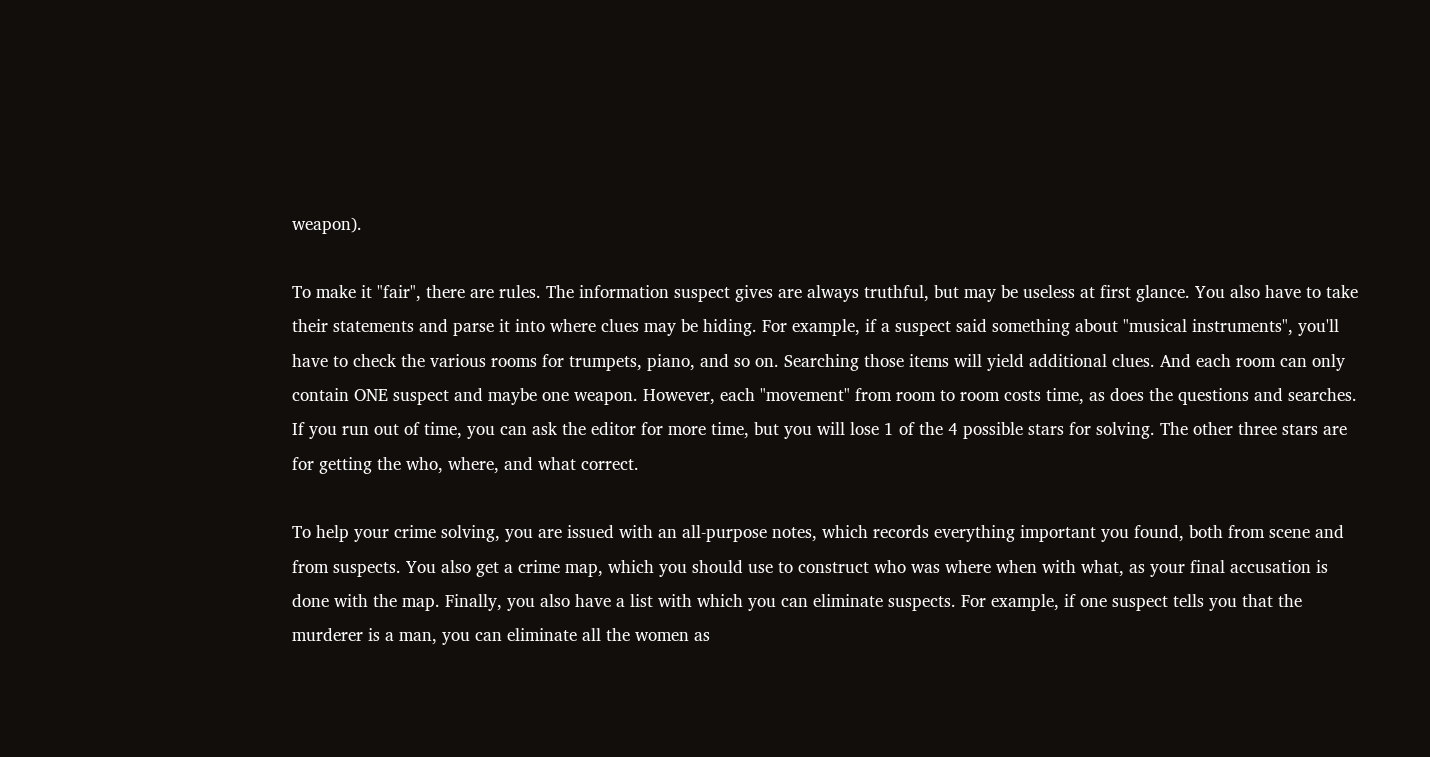weapon).

To make it "fair", there are rules. The information suspect gives are always truthful, but may be useless at first glance. You also have to take their statements and parse it into where clues may be hiding. For example, if a suspect said something about "musical instruments", you'll have to check the various rooms for trumpets, piano, and so on. Searching those items will yield additional clues. And each room can only contain ONE suspect and maybe one weapon. However, each "movement" from room to room costs time, as does the questions and searches. If you run out of time, you can ask the editor for more time, but you will lose 1 of the 4 possible stars for solving. The other three stars are for getting the who, where, and what correct.

To help your crime solving, you are issued with an all-purpose notes, which records everything important you found, both from scene and from suspects. You also get a crime map, which you should use to construct who was where when with what, as your final accusation is done with the map. Finally, you also have a list with which you can eliminate suspects. For example, if one suspect tells you that the murderer is a man, you can eliminate all the women as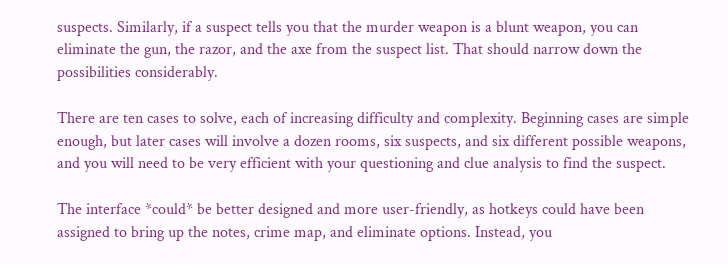suspects. Similarly, if a suspect tells you that the murder weapon is a blunt weapon, you can eliminate the gun, the razor, and the axe from the suspect list. That should narrow down the possibilities considerably.

There are ten cases to solve, each of increasing difficulty and complexity. Beginning cases are simple enough, but later cases will involve a dozen rooms, six suspects, and six different possible weapons, and you will need to be very efficient with your questioning and clue analysis to find the suspect.

The interface *could* be better designed and more user-friendly, as hotkeys could have been assigned to bring up the notes, crime map, and eliminate options. Instead, you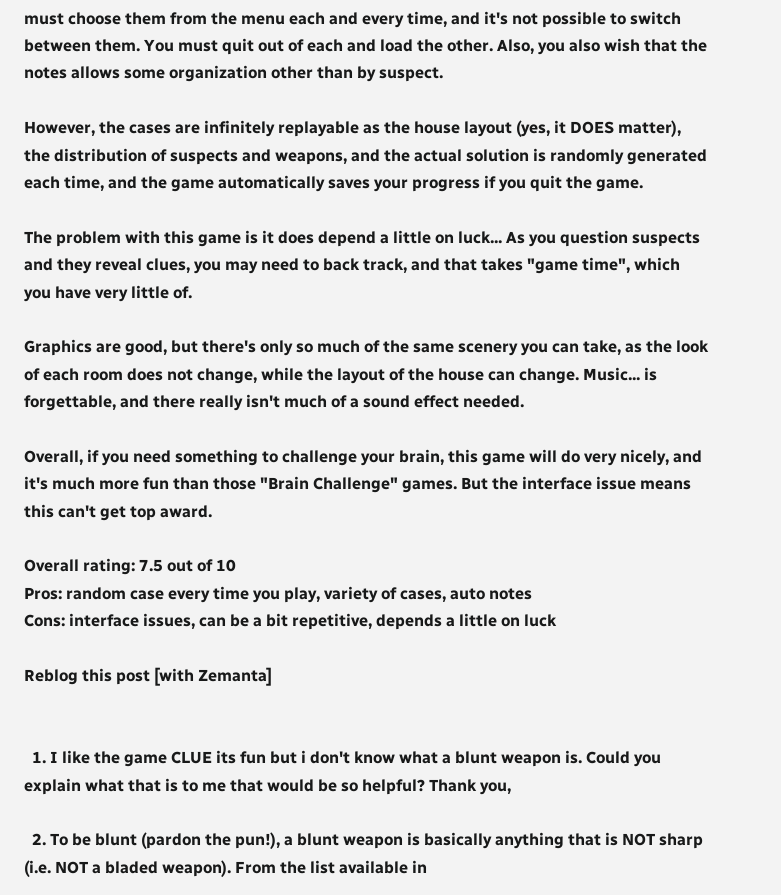must choose them from the menu each and every time, and it's not possible to switch between them. You must quit out of each and load the other. Also, you also wish that the notes allows some organization other than by suspect.

However, the cases are infinitely replayable as the house layout (yes, it DOES matter), the distribution of suspects and weapons, and the actual solution is randomly generated each time, and the game automatically saves your progress if you quit the game.

The problem with this game is it does depend a little on luck... As you question suspects and they reveal clues, you may need to back track, and that takes "game time", which you have very little of.

Graphics are good, but there's only so much of the same scenery you can take, as the look of each room does not change, while the layout of the house can change. Music... is forgettable, and there really isn't much of a sound effect needed.

Overall, if you need something to challenge your brain, this game will do very nicely, and it's much more fun than those "Brain Challenge" games. But the interface issue means this can't get top award.

Overall rating: 7.5 out of 10
Pros: random case every time you play, variety of cases, auto notes
Cons: interface issues, can be a bit repetitive, depends a little on luck

Reblog this post [with Zemanta]


  1. I like the game CLUE its fun but i don't know what a blunt weapon is. Could you explain what that is to me that would be so helpful? Thank you,

  2. To be blunt (pardon the pun!), a blunt weapon is basically anything that is NOT sharp (i.e. NOT a bladed weapon). From the list available in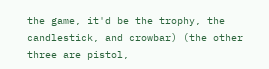the game, it'd be the trophy, the candlestick, and crowbar) (the other three are pistol,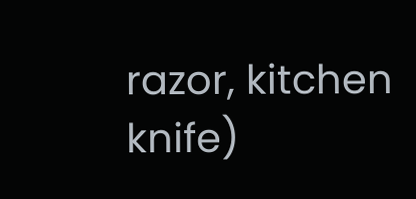razor, kitchen knife)